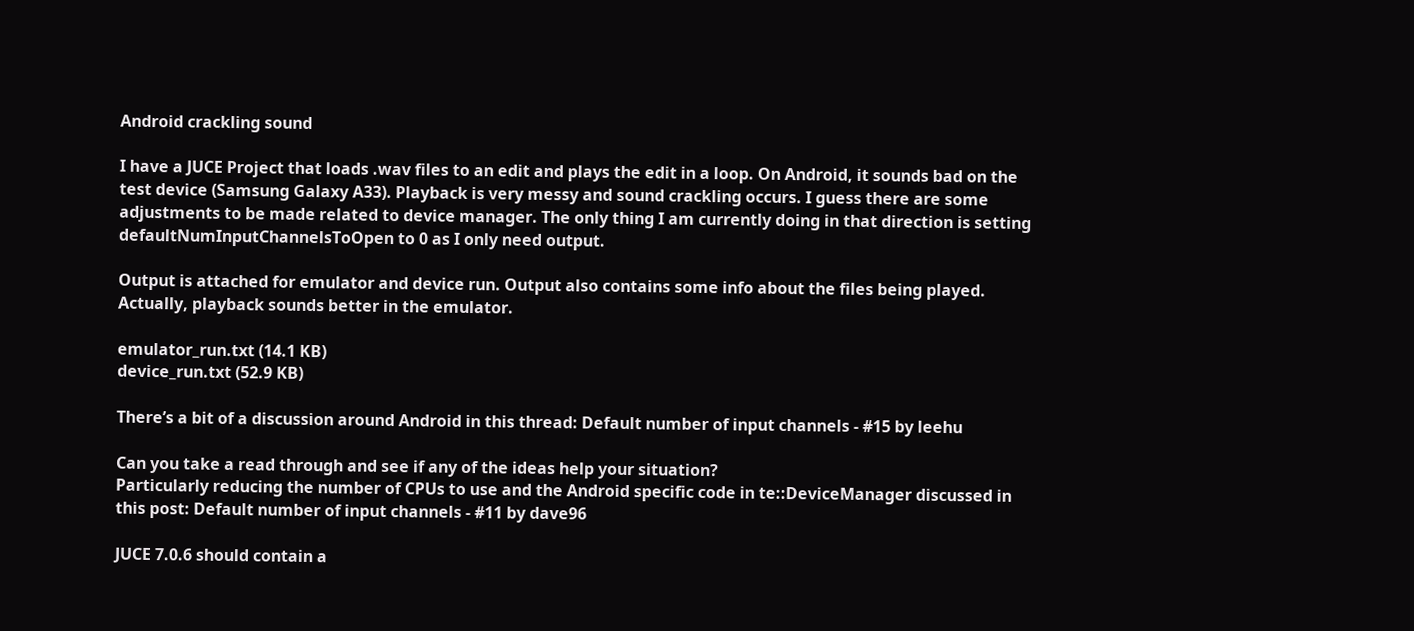Android crackling sound

I have a JUCE Project that loads .wav files to an edit and plays the edit in a loop. On Android, it sounds bad on the test device (Samsung Galaxy A33). Playback is very messy and sound crackling occurs. I guess there are some adjustments to be made related to device manager. The only thing I am currently doing in that direction is setting defaultNumInputChannelsToOpen to 0 as I only need output.

Output is attached for emulator and device run. Output also contains some info about the files being played. Actually, playback sounds better in the emulator.

emulator_run.txt (14.1 KB)
device_run.txt (52.9 KB)

There’s a bit of a discussion around Android in this thread: Default number of input channels - #15 by leehu

Can you take a read through and see if any of the ideas help your situation?
Particularly reducing the number of CPUs to use and the Android specific code in te::DeviceManager discussed in this post: Default number of input channels - #11 by dave96

JUCE 7.0.6 should contain a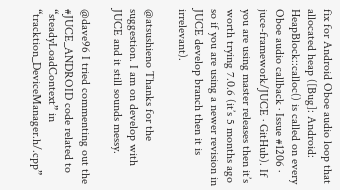fix for Android Oboe audio loop that allocated heap ([Bug]: Android: HeapBlock::calloc() is called on every Oboe audio callback · Issue #1206 · juce-framework/JUCE · GitHub). If you are using master releases then it’s worth trying 7.0.6 (it’s 5 months ago so if you are using a newer revision in JUCE develop branch then it is irrelevant).

@atsushieno Thanks for the suggestion. I am on develop with JUCE and it still sounds messy.

@dave96 I tried commenting out the #JUCE_ANDROID code related to “steadyLoadContext” in “tracktion_DeviceManager.h/.cpp”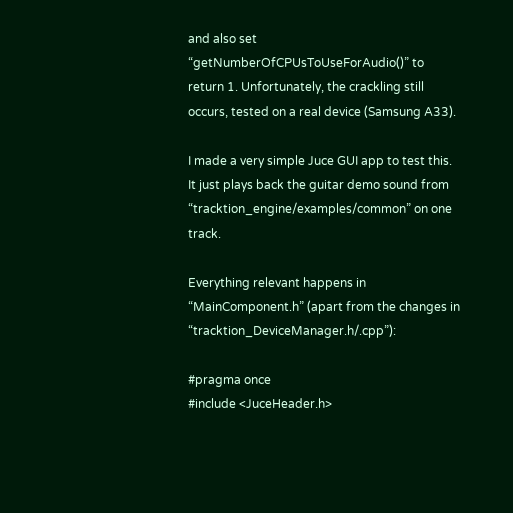and also set “getNumberOfCPUsToUseForAudio()” to return 1. Unfortunately, the crackling still occurs, tested on a real device (Samsung A33).

I made a very simple Juce GUI app to test this. It just plays back the guitar demo sound from “tracktion_engine/examples/common” on one track.

Everything relevant happens in “MainComponent.h” (apart from the changes in “tracktion_DeviceManager.h/.cpp”):

#pragma once
#include <JuceHeader.h>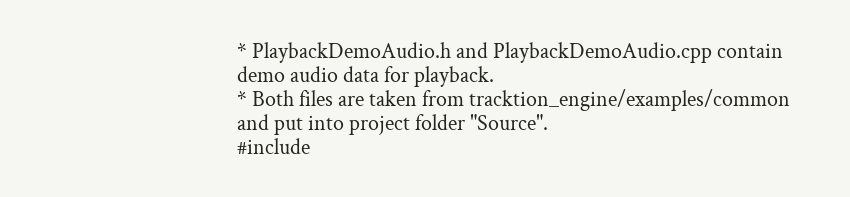* PlaybackDemoAudio.h and PlaybackDemoAudio.cpp contain demo audio data for playback.
* Both files are taken from tracktion_engine/examples/common and put into project folder "Source".
#include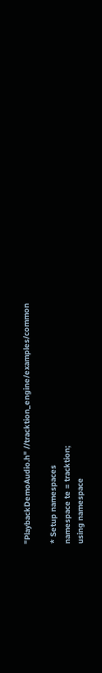"PlaybackDemoAudio.h" //tracktion_engine/examples/common

* Setup namespaces
namespace te = tracktion;
using namespace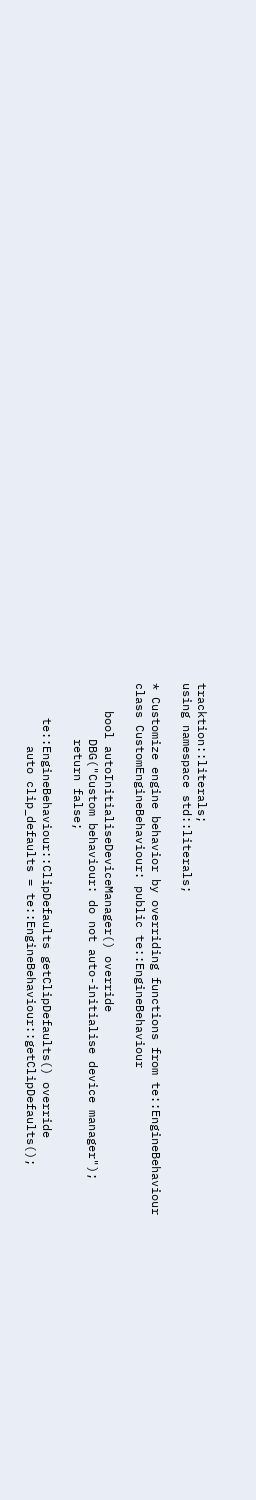tracktion::literals;
using namespace std::literals;

* Customize engine behavior by overriding functions from te::EngineBehaviour
class CustomEngineBehaviour: public te::EngineBehaviour

    bool autoInitialiseDeviceManager() override
        DBG("Custom behaviour: do not auto-initialise device manager");
        return false;

     te::EngineBehaviour::ClipDefaults getClipDefaults() override
         auto clip_defaults = te::EngineBehaviour::getClipDefaults();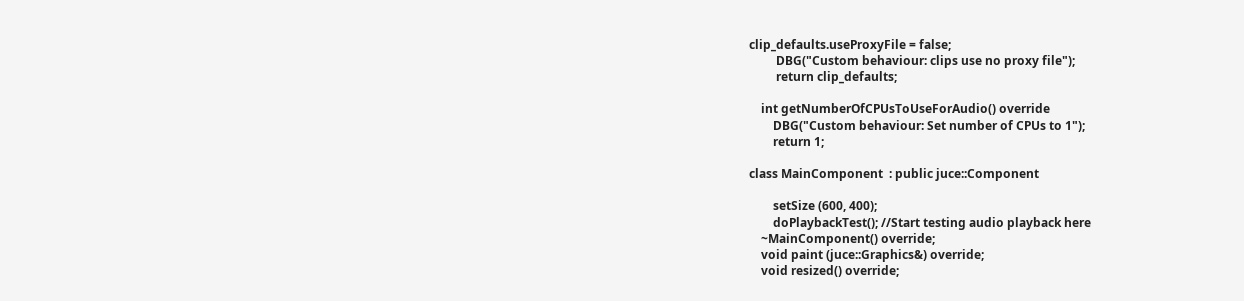clip_defaults.useProxyFile = false;
         DBG("Custom behaviour: clips use no proxy file");
         return clip_defaults;

    int getNumberOfCPUsToUseForAudio() override
        DBG("Custom behaviour: Set number of CPUs to 1");
        return 1;

class MainComponent  : public juce::Component

        setSize (600, 400);
        doPlaybackTest(); //Start testing audio playback here
    ~MainComponent() override;
    void paint (juce::Graphics&) override;
    void resized() override;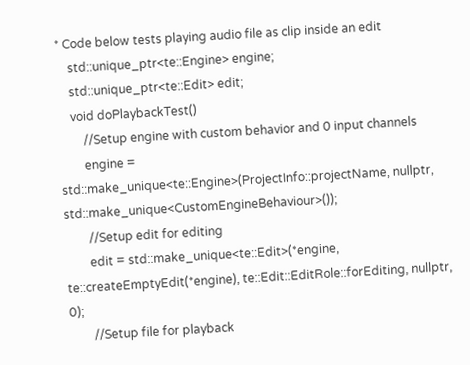* Code below tests playing audio file as clip inside an edit
    std::unique_ptr<te::Engine> engine;
    std::unique_ptr<te::Edit> edit;
    void doPlaybackTest()
        //Setup engine with custom behavior and 0 input channels
        engine = std::make_unique<te::Engine>(ProjectInfo::projectName, nullptr, std::make_unique<CustomEngineBehaviour>());
        //Setup edit for editing
        edit = std::make_unique<te::Edit>(*engine, te::createEmptyEdit(*engine), te::Edit::EditRole::forEditing, nullptr, 0);
        //Setup file for playback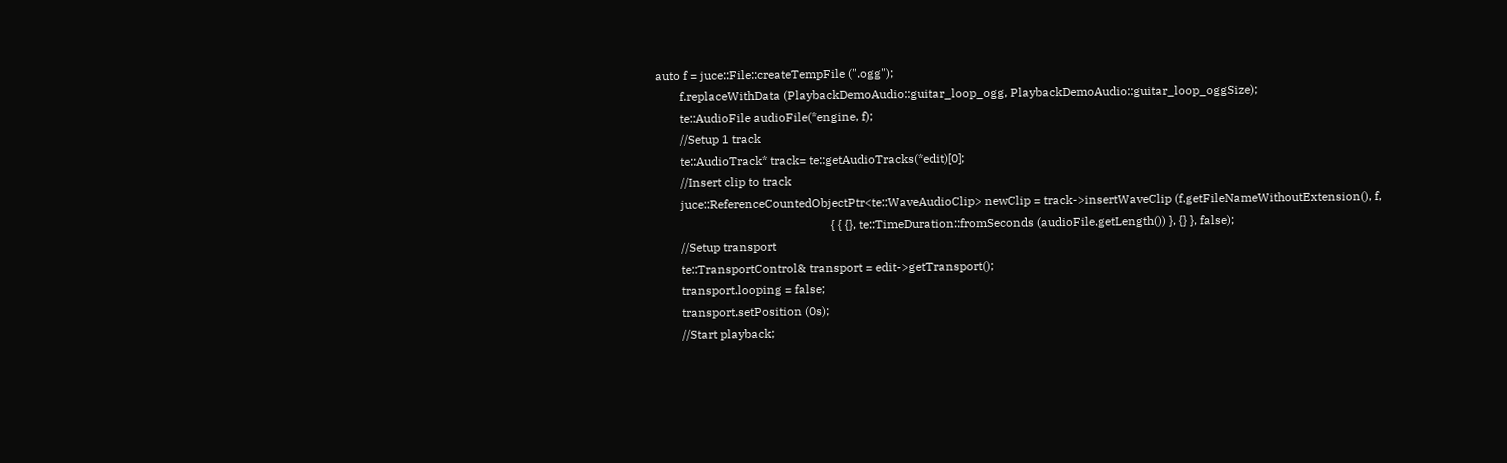auto f = juce::File::createTempFile (".ogg");
        f.replaceWithData (PlaybackDemoAudio::guitar_loop_ogg, PlaybackDemoAudio::guitar_loop_oggSize);
        te::AudioFile audioFile(*engine, f);
        //Setup 1 track
        te::AudioTrack* track= te::getAudioTracks(*edit)[0];
        //Insert clip to track
        juce::ReferenceCountedObjectPtr<te::WaveAudioClip> newClip = track->insertWaveClip (f.getFileNameWithoutExtension(), f,
                                                          { { {}, te::TimeDuration::fromSeconds (audioFile.getLength()) }, {} }, false);
        //Setup transport
        te::TransportControl& transport = edit->getTransport();
        transport.looping = false;
        transport.setPosition (0s);
        //Start playback;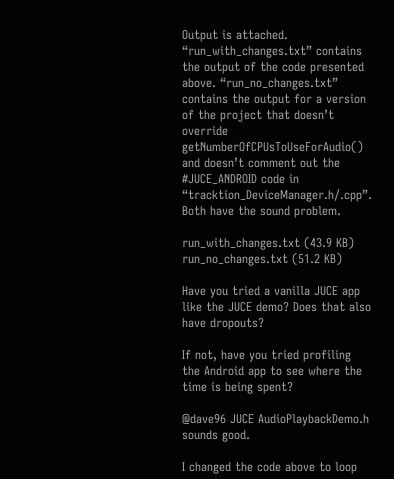Output is attached. “run_with_changes.txt” contains the output of the code presented above. “run_no_changes.txt” contains the output for a version of the project that doesn’t override
getNumberOfCPUsToUseForAudio() and doesn’t comment out the #JUCE_ANDROID code in “tracktion_DeviceManager.h/.cpp”. Both have the sound problem.

run_with_changes.txt (43.9 KB)
run_no_changes.txt (51.2 KB)

Have you tried a vanilla JUCE app like the JUCE demo? Does that also have dropouts?

If not, have you tried profiling the Android app to see where the time is being spent?

@dave96 JUCE AudioPlaybackDemo.h sounds good.

I changed the code above to loop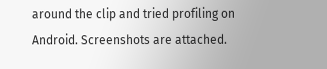around the clip and tried profiling on Android. Screenshots are attached.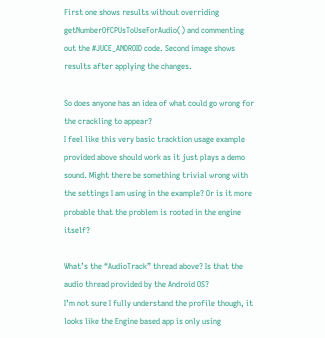First one shows results without overriding getNumberOfCPUsToUseForAudio() and commenting out the #JUCE_ANDROID code. Second image shows results after applying the changes.

So does anyone has an idea of what could go wrong for the crackling to appear?
I feel like this very basic tracktion usage example provided above should work as it just plays a demo sound. Might there be something trivial wrong with the settings I am using in the example? Or is it more probable that the problem is rooted in the engine itself?

What’s the “AudioTrack” thread above? Is that the audio thread provided by the Android OS?
I’m not sure I fully understand the profile though, it looks like the Engine based app is only using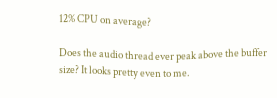12% CPU on average?

Does the audio thread ever peak above the buffer size? It looks pretty even to me.